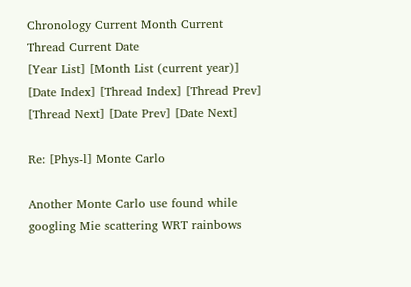Chronology Current Month Current Thread Current Date
[Year List] [Month List (current year)] [Date Index] [Thread Index] [Thread Prev] [Thread Next] [Date Prev] [Date Next]

Re: [Phys-l] Monte Carlo

Another Monte Carlo use found while googling Mie scattering WRT rainbows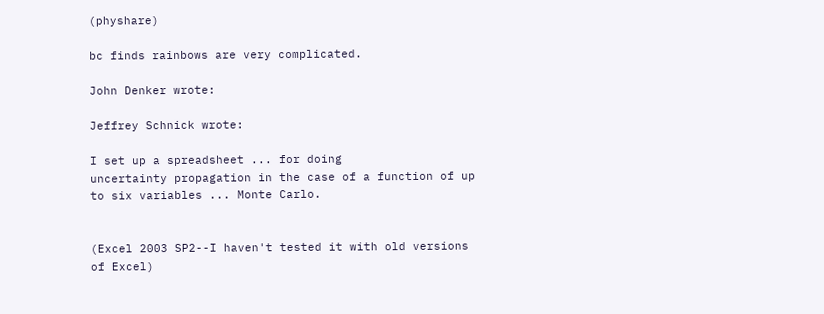(physhare)

bc finds rainbows are very complicated.

John Denker wrote:

Jeffrey Schnick wrote:

I set up a spreadsheet ... for doing
uncertainty propagation in the case of a function of up to six variables ... Monte Carlo.


(Excel 2003 SP2--I haven't tested it with old versions of Excel)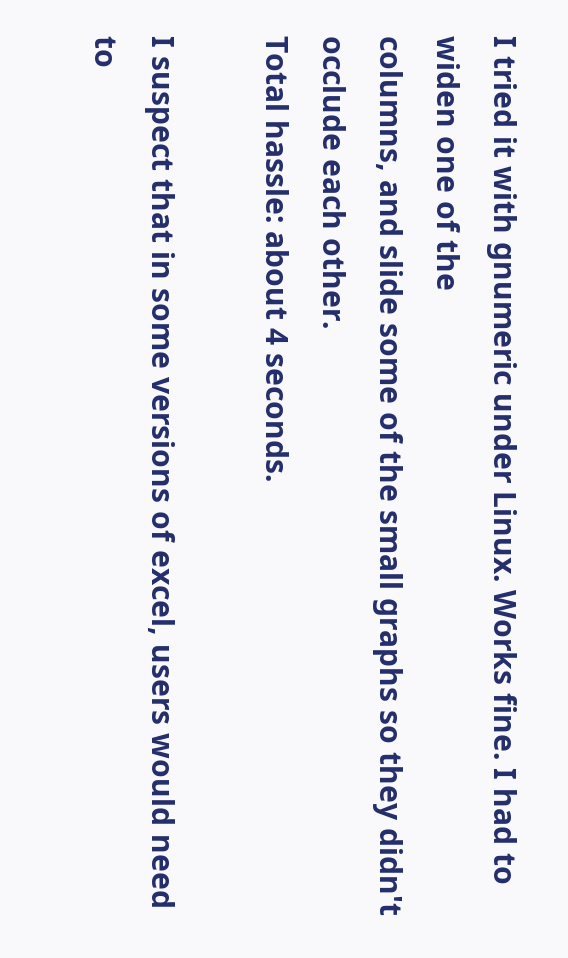I tried it with gnumeric under Linux. Works fine. I had to widen one of the
columns, and slide some of the small graphs so they didn't occlude each other.
Total hassle: about 4 seconds.

I suspect that in some versions of excel, users would need to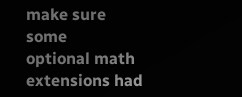make sure some
optional math extensions had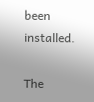been installed.

The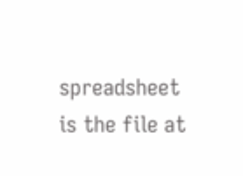spreadsheet is the file at